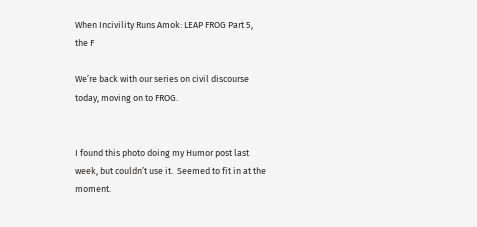When Incivility Runs Amok: LEAP FROG Part 5, the F

We’re back with our series on civil discourse today, moving on to FROG.


I found this photo doing my Humor post last week, but couldn’t use it.  Seemed to fit in at the moment.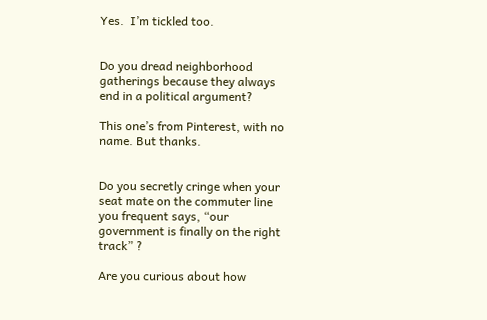Yes.  I’m tickled too.


Do you dread neighborhood gatherings because they always end in a political argument?

This one’s from Pinterest, with no name. But thanks.


Do you secretly cringe when your seat mate on the commuter line you frequent says, “our government is finally on the right track” ?

Are you curious about how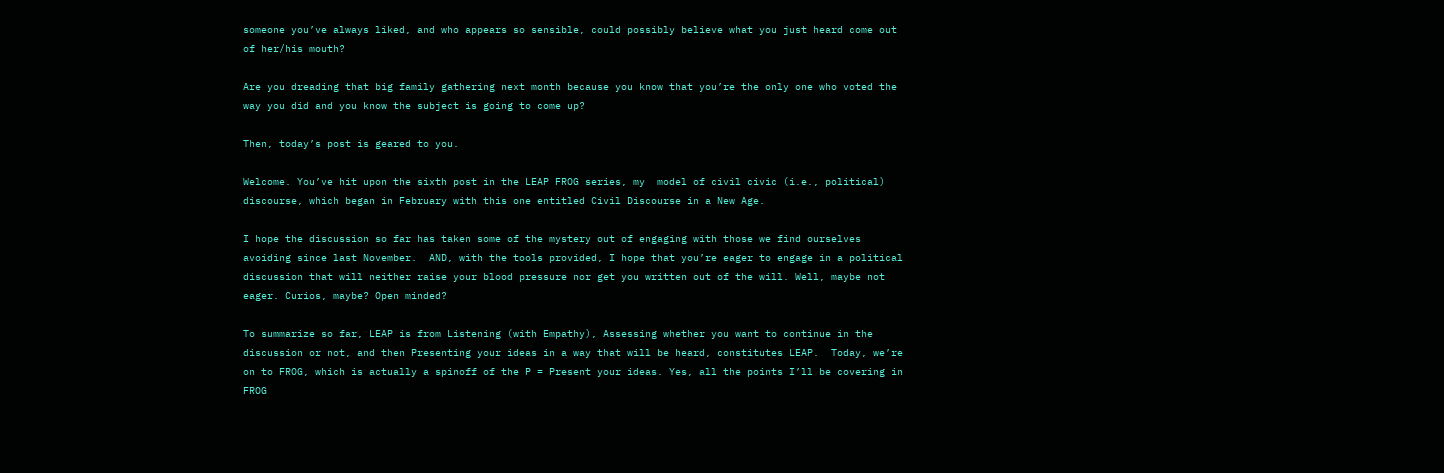someone you’ve always liked, and who appears so sensible, could possibly believe what you just heard come out of her/his mouth?

Are you dreading that big family gathering next month because you know that you’re the only one who voted the way you did and you know the subject is going to come up?

Then, today’s post is geared to you.

Welcome. You’ve hit upon the sixth post in the LEAP FROG series, my  model of civil civic (i.e., political) discourse, which began in February with this one entitled Civil Discourse in a New Age.

I hope the discussion so far has taken some of the mystery out of engaging with those we find ourselves avoiding since last November.  AND, with the tools provided, I hope that you’re eager to engage in a political discussion that will neither raise your blood pressure nor get you written out of the will. Well, maybe not eager. Curios, maybe? Open minded?

To summarize so far, LEAP is from Listening (with Empathy), Assessing whether you want to continue in the discussion or not, and then Presenting your ideas in a way that will be heard, constitutes LEAP.  Today, we’re on to FROG, which is actually a spinoff of the P = Present your ideas. Yes, all the points I’ll be covering in FROG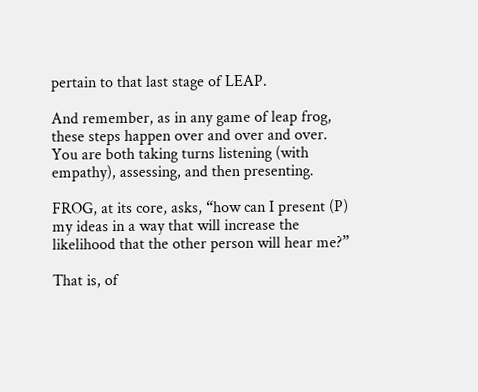pertain to that last stage of LEAP.

And remember, as in any game of leap frog, these steps happen over and over and over. You are both taking turns listening (with empathy), assessing, and then presenting.

FROG, at its core, asks, “how can I present (P) my ideas in a way that will increase the likelihood that the other person will hear me?”

That is, of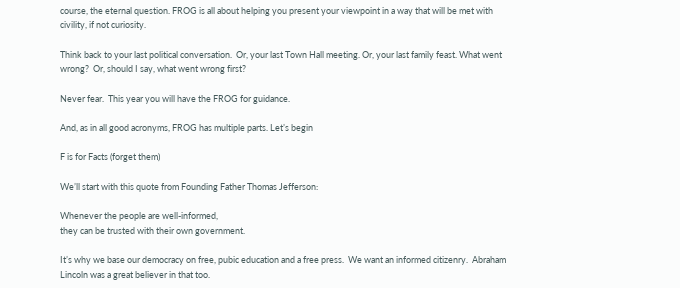course, the eternal question. FROG is all about helping you present your viewpoint in a way that will be met with civility, if not curiosity.

Think back to your last political conversation.  Or, your last Town Hall meeting. Or, your last family feast. What went wrong?  Or, should I say, what went wrong first?

Never fear.  This year you will have the FROG for guidance.

And, as in all good acronyms, FROG has multiple parts. Let’s begin

F is for Facts (forget them)

We’ll start with this quote from Founding Father Thomas Jefferson:

Whenever the people are well-informed,
they can be trusted with their own government.

It’s why we base our democracy on free, pubic education and a free press.  We want an informed citizenry.  Abraham Lincoln was a great believer in that too.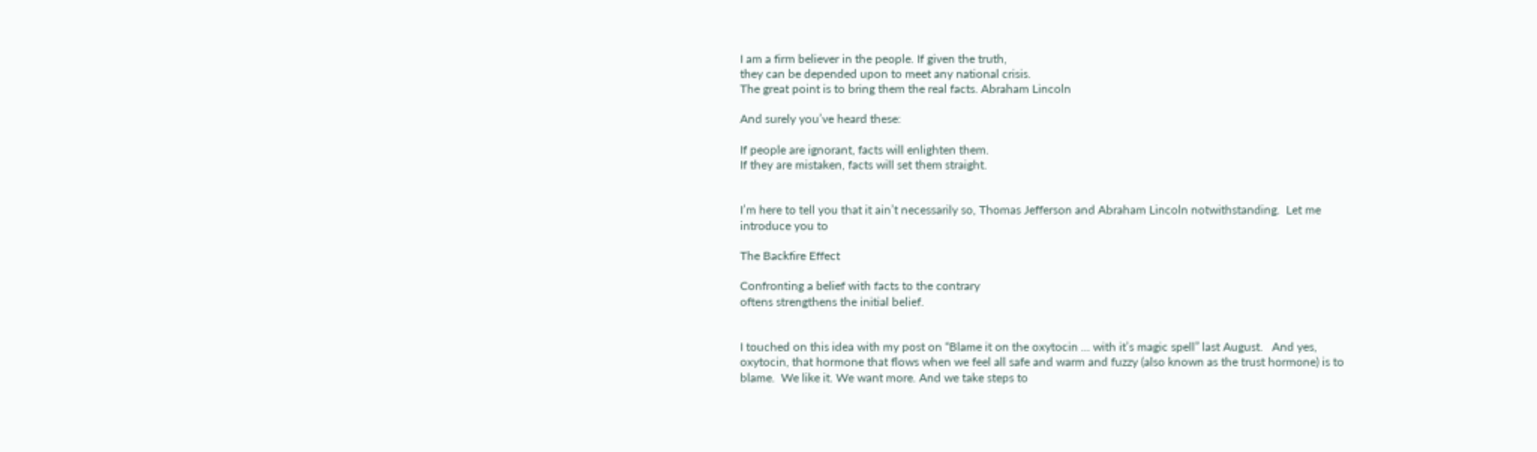I am a firm believer in the people. If given the truth,
they can be depended upon to meet any national crisis.
The great point is to bring them the real facts. Abraham Lincoln

And surely you’ve heard these:

If people are ignorant, facts will enlighten them.
If they are mistaken, facts will set them straight.


I’m here to tell you that it ain’t necessarily so, Thomas Jefferson and Abraham Lincoln notwithstanding.  Let me introduce you to

The Backfire Effect

Confronting a belief with facts to the contrary
oftens strengthens the initial belief.


I touched on this idea with my post on “Blame it on the oxytocin … with it’s magic spell” last August.   And yes, oxytocin, that hormone that flows when we feel all safe and warm and fuzzy (also known as the trust hormone) is to blame.  We like it. We want more. And we take steps to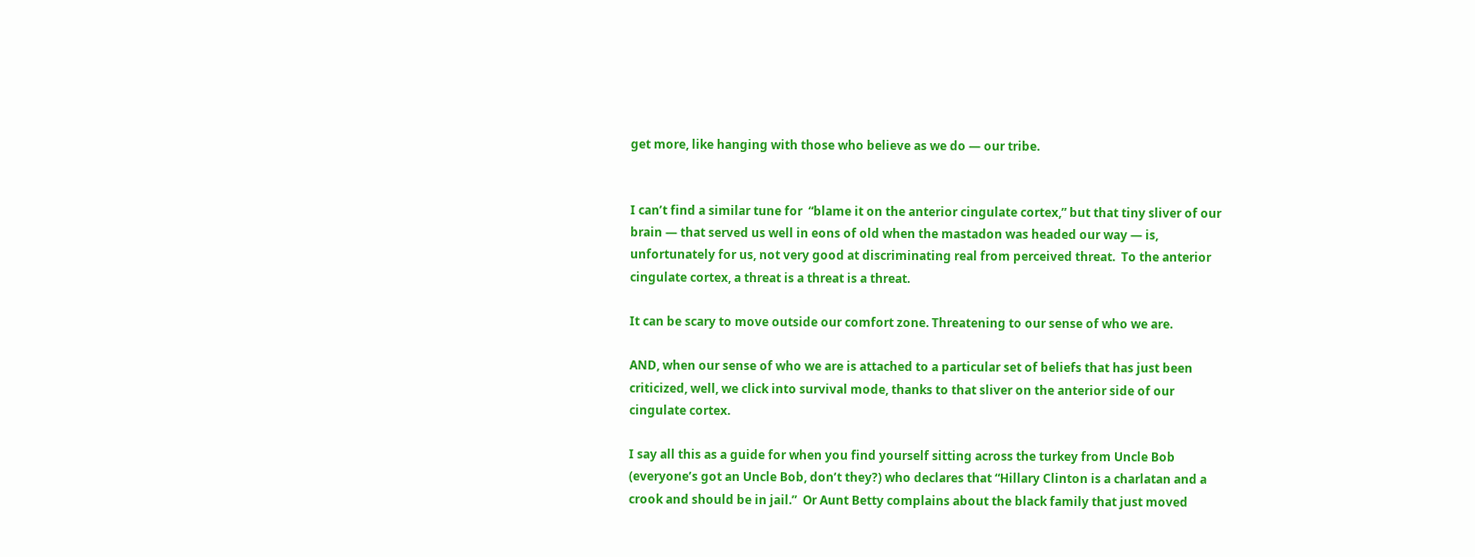get more, like hanging with those who believe as we do — our tribe.


I can’t find a similar tune for  “blame it on the anterior cingulate cortex,” but that tiny sliver of our brain — that served us well in eons of old when the mastadon was headed our way — is, unfortunately for us, not very good at discriminating real from perceived threat.  To the anterior cingulate cortex, a threat is a threat is a threat.

It can be scary to move outside our comfort zone. Threatening to our sense of who we are.

AND, when our sense of who we are is attached to a particular set of beliefs that has just been criticized, well, we click into survival mode, thanks to that sliver on the anterior side of our cingulate cortex.

I say all this as a guide for when you find yourself sitting across the turkey from Uncle Bob (everyone’s got an Uncle Bob, don’t they?) who declares that “Hillary Clinton is a charlatan and a crook and should be in jail.”  Or Aunt Betty complains about the black family that just moved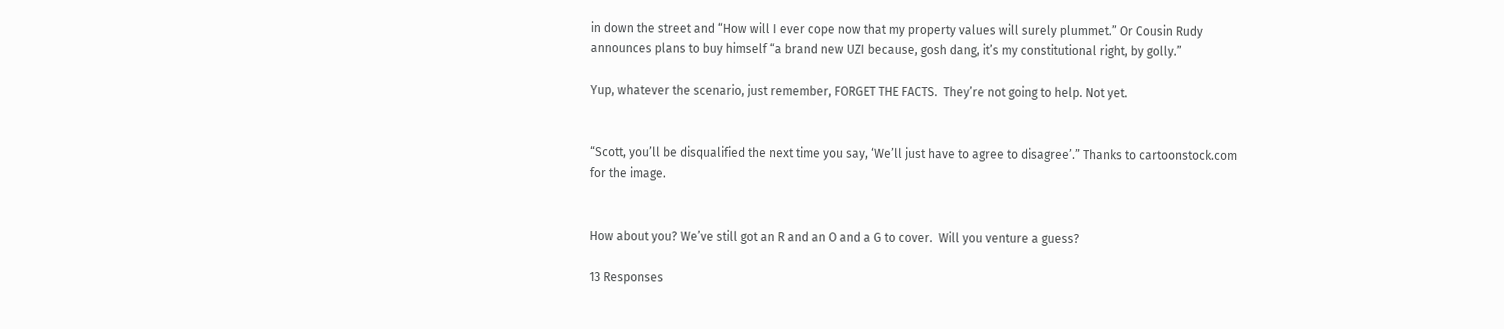in down the street and “How will I ever cope now that my property values will surely plummet.” Or Cousin Rudy announces plans to buy himself “a brand new UZI because, gosh dang, it’s my constitutional right, by golly.”

Yup, whatever the scenario, just remember, FORGET THE FACTS.  They’re not going to help. Not yet.


“Scott, you’ll be disqualified the next time you say, ‘We’ll just have to agree to disagree’.” Thanks to cartoonstock.com for the image.


How about you? We’ve still got an R and an O and a G to cover.  Will you venture a guess?

13 Responses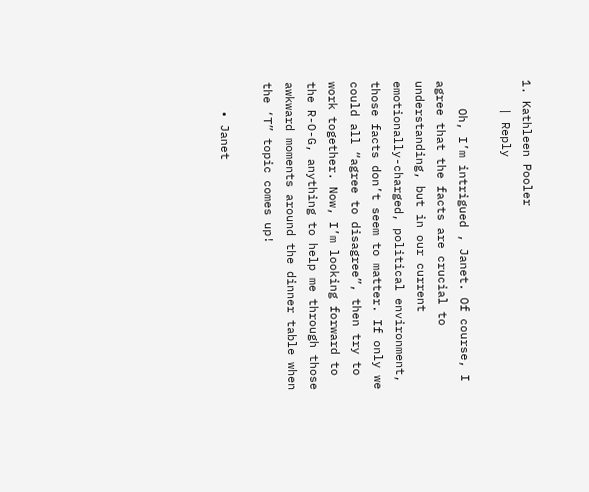1. Kathleen Pooler
    | Reply

    Oh, I’m intrigued , Janet. Of course, I agree that the facts are crucial to understanding, but in our current emotionally-charged, political environment, those facts don’t seem to matter. If only we could all “agree to disagree”, then try to work together. Now, I’m looking forward to the R-O-G, anything to help me through those awkward moments around the dinner table when the ‘T” topic comes up!

    • Janet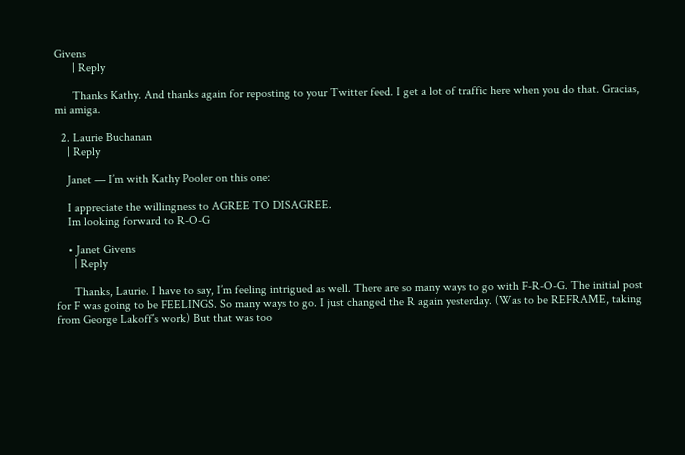Givens
      | Reply

      Thanks Kathy. And thanks again for reposting to your Twitter feed. I get a lot of traffic here when you do that. Gracias, mi amiga.

  2. Laurie Buchanan
    | Reply

    Janet — I’m with Kathy Pooler on this one:

    I appreciate the willingness to AGREE TO DISAGREE.
    Im looking forward to R-O-G

    • Janet Givens
      | Reply

      Thanks, Laurie. I have to say, I’m feeling intrigued as well. There are so many ways to go with F-R-O-G. The initial post for F was going to be FEELINGS. So many ways to go. I just changed the R again yesterday. (Was to be REFRAME, taking from George Lakoff’s work) But that was too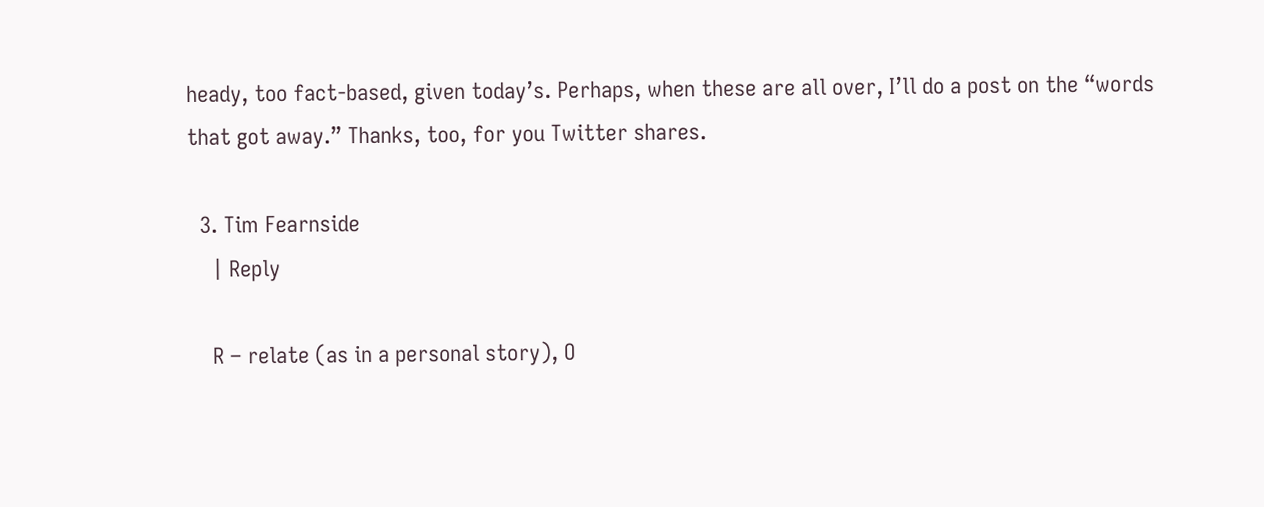heady, too fact-based, given today’s. Perhaps, when these are all over, I’ll do a post on the “words that got away.” Thanks, too, for you Twitter shares.

  3. Tim Fearnside
    | Reply

    R – relate (as in a personal story), O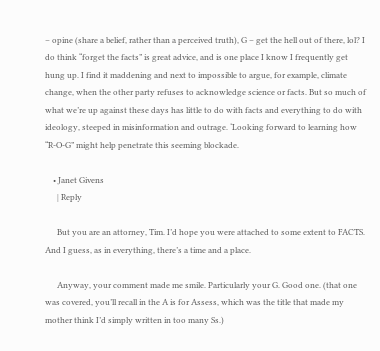– opine (share a belief, rather than a perceived truth), G – get the hell out of there, lol? I do think “forget the facts” is great advice, and is one place I know I frequently get hung up. I find it maddening and next to impossible to argue, for example, climate change, when the other party refuses to acknowledge science or facts. But so much of what we’re up against these days has little to do with facts and everything to do with ideology, steeped in misinformation and outrage. ‘Looking forward to learning how “R-O-G” might help penetrate this seeming blockade.

    • Janet Givens
      | Reply

      But you are an attorney, Tim. I’d hope you were attached to some extent to FACTS. And I guess, as in everything, there’s a time and a place.

      Anyway, your comment made me smile. Particularly your G. Good one. (that one was covered, you’ll recall in the A is for Assess, which was the title that made my mother think I’d simply written in too many Ss.)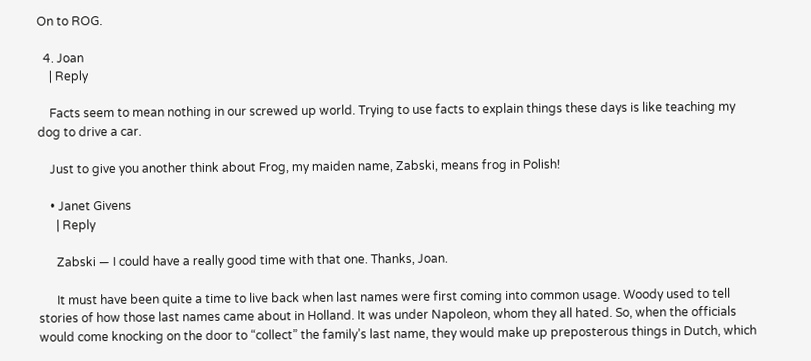On to ROG.

  4. Joan
    | Reply

    Facts seem to mean nothing in our screwed up world. Trying to use facts to explain things these days is like teaching my dog to drive a car.

    Just to give you another think about Frog, my maiden name, Zabski, means frog in Polish!

    • Janet Givens
      | Reply

      Zabski — I could have a really good time with that one. Thanks, Joan.

      It must have been quite a time to live back when last names were first coming into common usage. Woody used to tell stories of how those last names came about in Holland. It was under Napoleon, whom they all hated. So, when the officials would come knocking on the door to “collect” the family’s last name, they would make up preposterous things in Dutch, which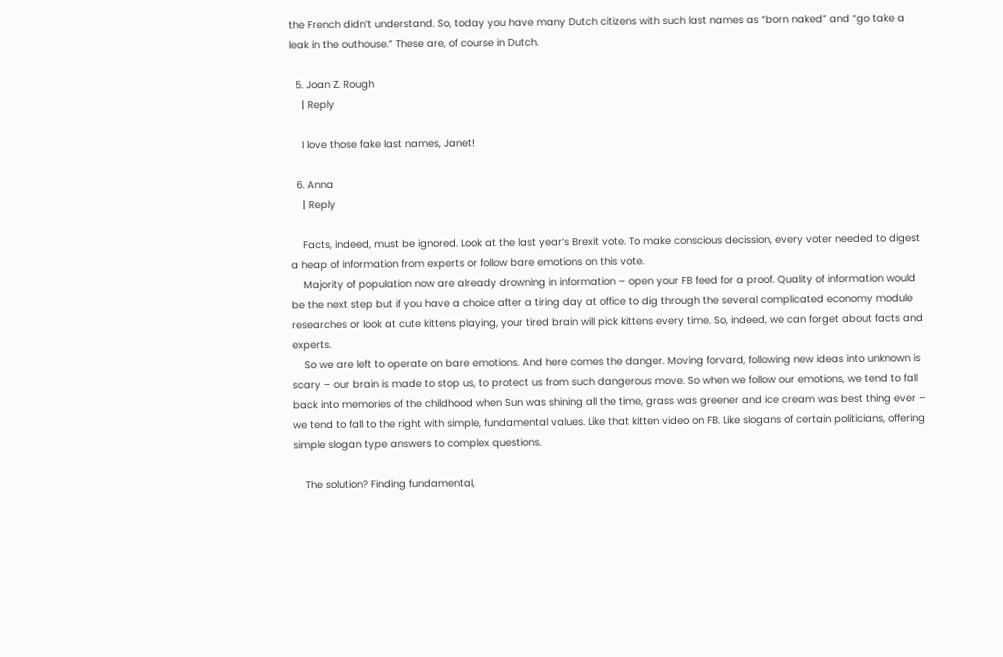the French didn’t understand. So, today you have many Dutch citizens with such last names as “born naked” and “go take a leak in the outhouse.” These are, of course in Dutch.

  5. Joan Z. Rough
    | Reply

    I love those fake last names, Janet!

  6. Anna
    | Reply

    Facts, indeed, must be ignored. Look at the last year’s Brexit vote. To make conscious decission, every voter needed to digest a heap of information from experts or follow bare emotions on this vote.
    Majority of population now are already drowning in information – open your FB feed for a proof. Quality of information would be the next step but if you have a choice after a tiring day at office to dig through the several complicated economy module researches or look at cute kittens playing, your tired brain will pick kittens every time. So, indeed, we can forget about facts and experts.
    So we are left to operate on bare emotions. And here comes the danger. Moving forvard, following new ideas into unknown is scary – our brain is made to stop us, to protect us from such dangerous move. So when we follow our emotions, we tend to fall back into memories of the childhood when Sun was shining all the time, grass was greener and ice cream was best thing ever – we tend to fall to the right with simple, fundamental values. Like that kitten video on FB. Like slogans of certain politicians, offering simple slogan type answers to complex questions.

    The solution? Finding fundamental,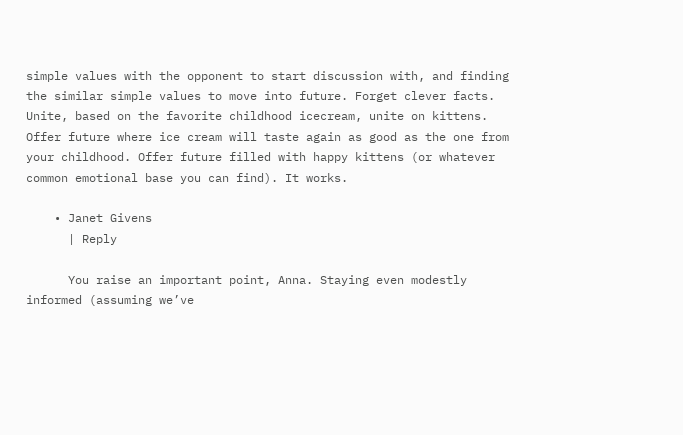simple values with the opponent to start discussion with, and finding the similar simple values to move into future. Forget clever facts. Unite, based on the favorite childhood icecream, unite on kittens. Offer future where ice cream will taste again as good as the one from your childhood. Offer future filled with happy kittens (or whatever common emotional base you can find). It works.

    • Janet Givens
      | Reply

      You raise an important point, Anna. Staying even modestly informed (assuming we’ve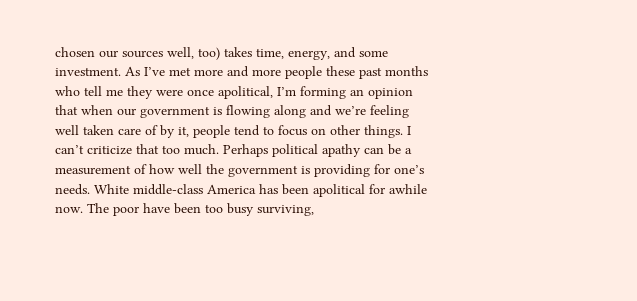chosen our sources well, too) takes time, energy, and some investment. As I’ve met more and more people these past months who tell me they were once apolitical, I’m forming an opinion that when our government is flowing along and we’re feeling well taken care of by it, people tend to focus on other things. I can’t criticize that too much. Perhaps political apathy can be a measurement of how well the government is providing for one’s needs. White middle-class America has been apolitical for awhile now. The poor have been too busy surviving,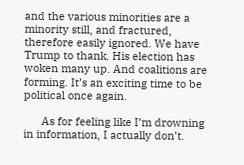and the various minorities are a minority still, and fractured, therefore easily ignored. We have Trump to thank. His election has woken many up. And coalitions are forming. It’s an exciting time to be political once again.

      As for feeling like I’m drowning in information, I actually don’t.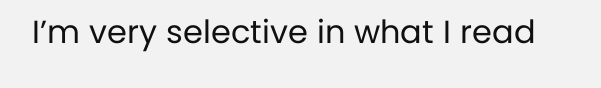I’m very selective in what I read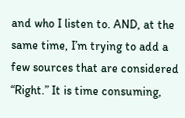and who I listen to. AND, at the same time, I’m trying to add a few sources that are considered “Right.” It is time consuming,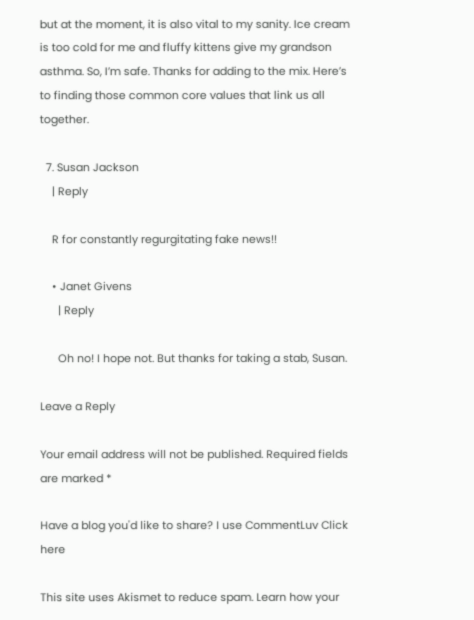but at the moment, it is also vital to my sanity. Ice cream is too cold for me and fluffy kittens give my grandson asthma. So, I’m safe. Thanks for adding to the mix. Here’s to finding those common core values that link us all together.

  7. Susan Jackson
    | Reply

    R for constantly regurgitating fake news!!

    • Janet Givens
      | Reply

      Oh no! I hope not. But thanks for taking a stab, Susan.

Leave a Reply

Your email address will not be published. Required fields are marked *

Have a blog you'd like to share? I use CommentLuv Click here

This site uses Akismet to reduce spam. Learn how your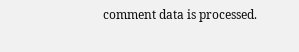comment data is processed.